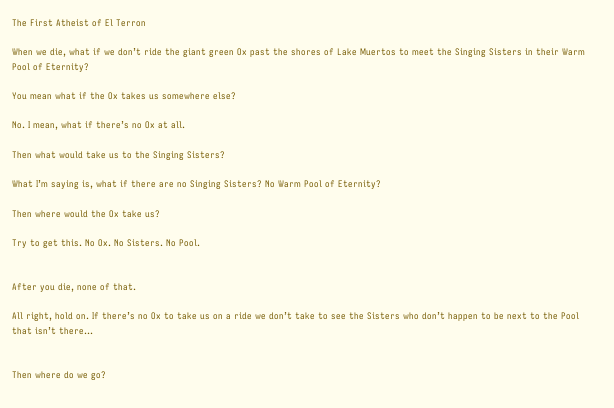The First Atheist of El Terron

When we die, what if we don’t ride the giant green Ox past the shores of Lake Muertos to meet the Singing Sisters in their Warm Pool of Eternity?

You mean what if the Ox takes us somewhere else?

No. I mean, what if there’s no Ox at all.

Then what would take us to the Singing Sisters?

What I’m saying is, what if there are no Singing Sisters? No Warm Pool of Eternity?

Then where would the Ox take us?

Try to get this. No Ox. No Sisters. No Pool.


After you die, none of that.

All right, hold on. If there’s no Ox to take us on a ride we don’t take to see the Sisters who don’t happen to be next to the Pool that isn’t there…


Then where do we go?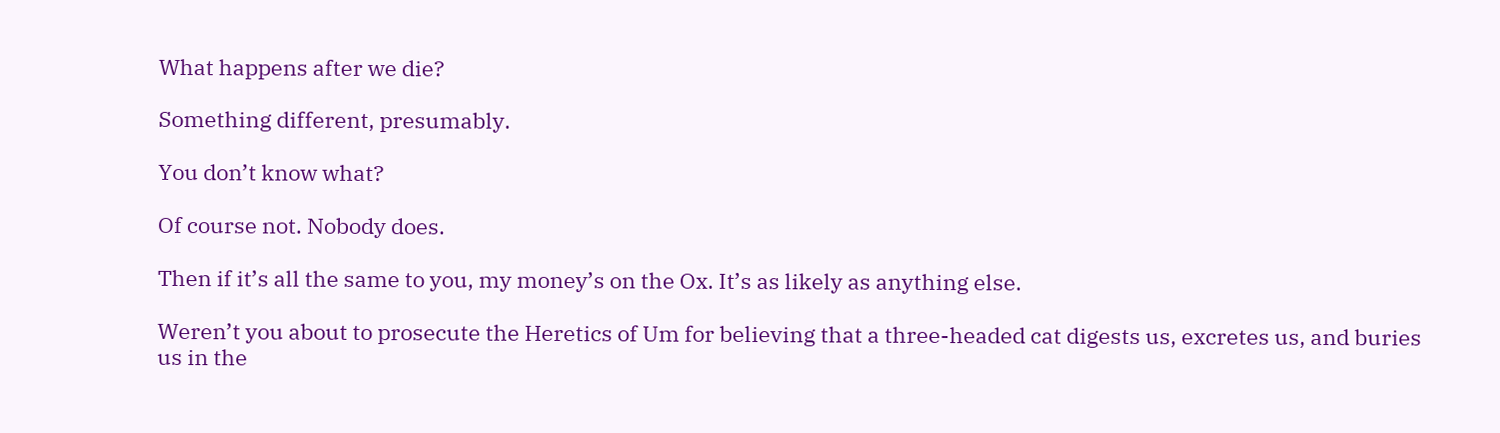What happens after we die?

Something different, presumably.

You don’t know what?

Of course not. Nobody does.

Then if it’s all the same to you, my money’s on the Ox. It’s as likely as anything else.

Weren’t you about to prosecute the Heretics of Um for believing that a three-headed cat digests us, excretes us, and buries us in the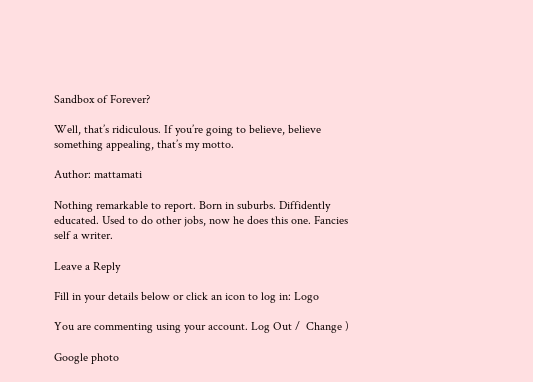Sandbox of Forever?

Well, that’s ridiculous. If you’re going to believe, believe something appealing, that’s my motto.

Author: mattamati

Nothing remarkable to report. Born in suburbs. Diffidently educated. Used to do other jobs, now he does this one. Fancies self a writer.

Leave a Reply

Fill in your details below or click an icon to log in: Logo

You are commenting using your account. Log Out /  Change )

Google photo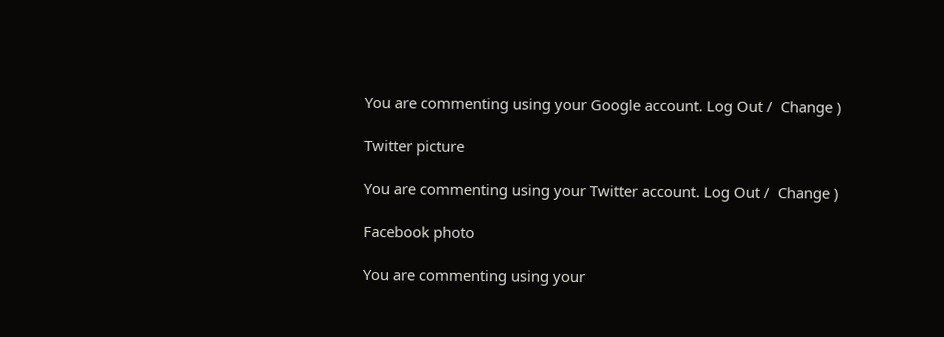You are commenting using your Google account. Log Out /  Change )

Twitter picture

You are commenting using your Twitter account. Log Out /  Change )

Facebook photo

You are commenting using your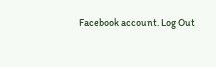Facebook account. Log Out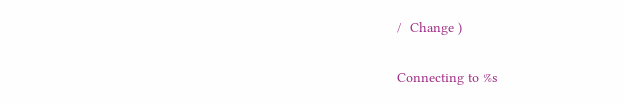/  Change )

Connecting to %s